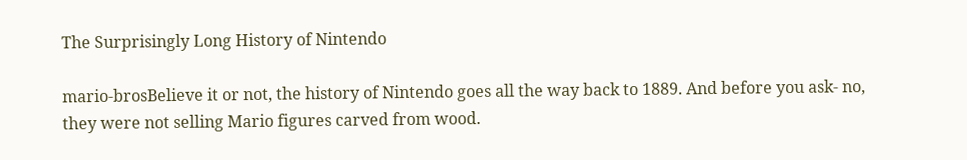The Surprisingly Long History of Nintendo

mario-brosBelieve it or not, the history of Nintendo goes all the way back to 1889. And before you ask- no, they were not selling Mario figures carved from wood.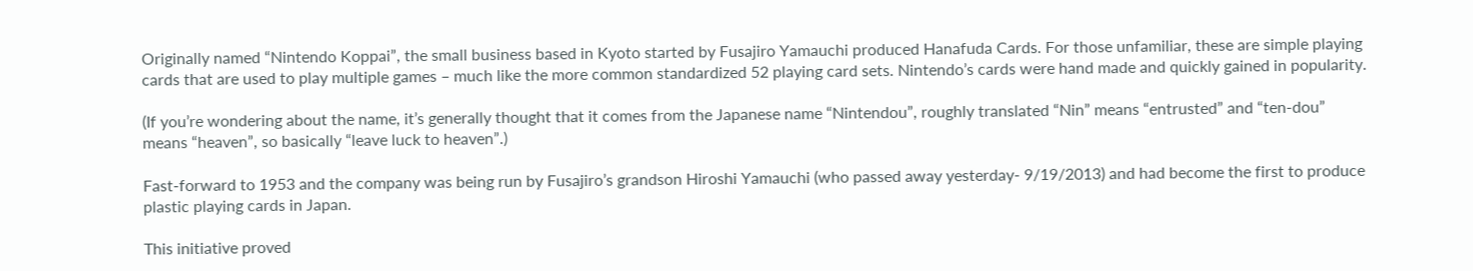Originally named “Nintendo Koppai”, the small business based in Kyoto started by Fusajiro Yamauchi produced Hanafuda Cards. For those unfamiliar, these are simple playing cards that are used to play multiple games – much like the more common standardized 52 playing card sets. Nintendo’s cards were hand made and quickly gained in popularity.

(If you’re wondering about the name, it’s generally thought that it comes from the Japanese name “Nintendou”, roughly translated “Nin” means “entrusted” and “ten-dou” means “heaven”, so basically “leave luck to heaven”.)

Fast-forward to 1953 and the company was being run by Fusajiro’s grandson Hiroshi Yamauchi (who passed away yesterday- 9/19/2013) and had become the first to produce plastic playing cards in Japan.

This initiative proved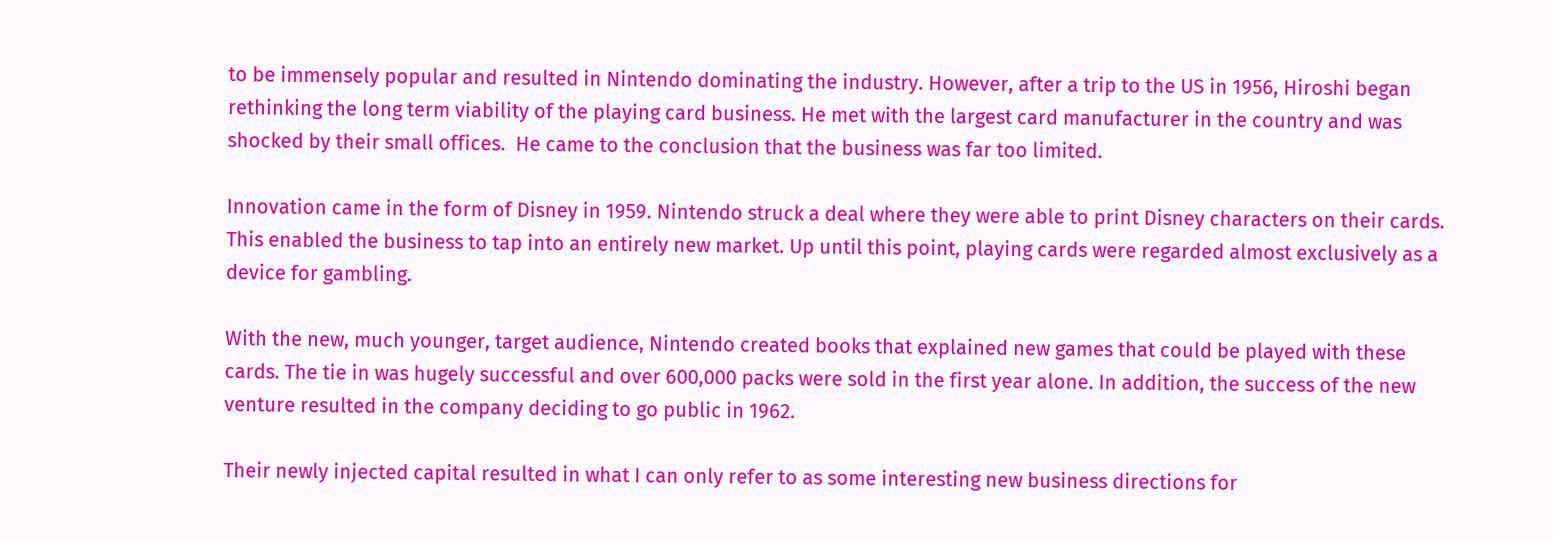to be immensely popular and resulted in Nintendo dominating the industry. However, after a trip to the US in 1956, Hiroshi began rethinking the long term viability of the playing card business. He met with the largest card manufacturer in the country and was shocked by their small offices.  He came to the conclusion that the business was far too limited.

Innovation came in the form of Disney in 1959. Nintendo struck a deal where they were able to print Disney characters on their cards. This enabled the business to tap into an entirely new market. Up until this point, playing cards were regarded almost exclusively as a device for gambling.

With the new, much younger, target audience, Nintendo created books that explained new games that could be played with these cards. The tie in was hugely successful and over 600,000 packs were sold in the first year alone. In addition, the success of the new venture resulted in the company deciding to go public in 1962.

Their newly injected capital resulted in what I can only refer to as some interesting new business directions for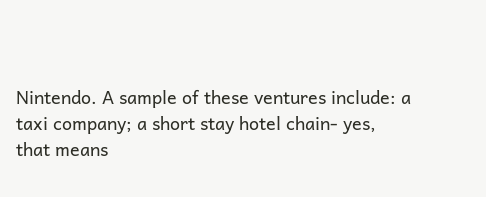Nintendo. A sample of these ventures include: a taxi company; a short stay hotel chain- yes, that means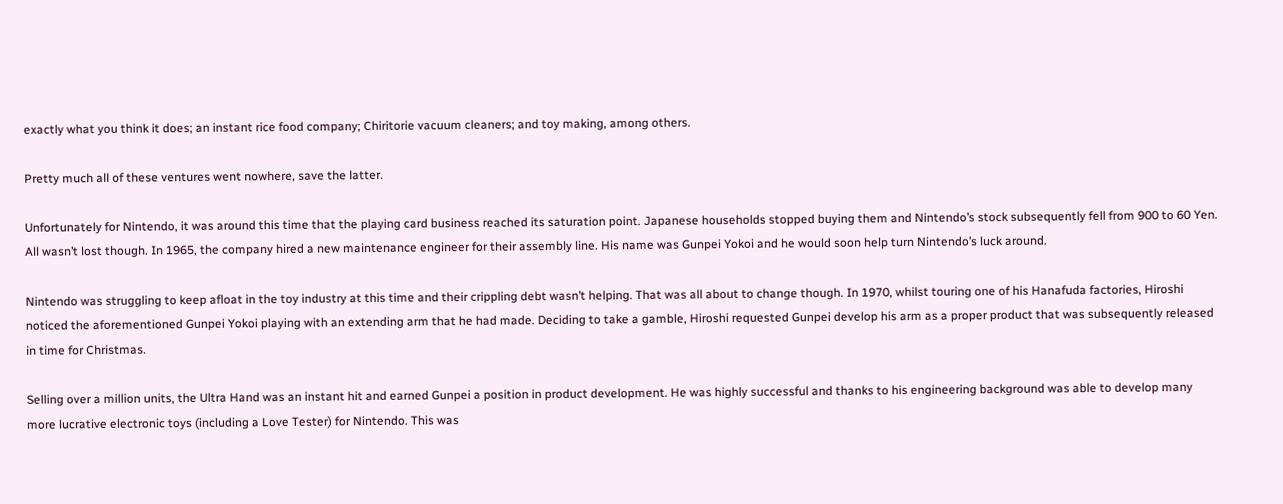exactly what you think it does; an instant rice food company; Chiritorie vacuum cleaners; and toy making, among others.

Pretty much all of these ventures went nowhere, save the latter.

Unfortunately for Nintendo, it was around this time that the playing card business reached its saturation point. Japanese households stopped buying them and Nintendo’s stock subsequently fell from 900 to 60 Yen. All wasn’t lost though. In 1965, the company hired a new maintenance engineer for their assembly line. His name was Gunpei Yokoi and he would soon help turn Nintendo’s luck around.

Nintendo was struggling to keep afloat in the toy industry at this time and their crippling debt wasn’t helping. That was all about to change though. In 1970, whilst touring one of his Hanafuda factories, Hiroshi noticed the aforementioned Gunpei Yokoi playing with an extending arm that he had made. Deciding to take a gamble, Hiroshi requested Gunpei develop his arm as a proper product that was subsequently released in time for Christmas.

Selling over a million units, the Ultra Hand was an instant hit and earned Gunpei a position in product development. He was highly successful and thanks to his engineering background was able to develop many more lucrative electronic toys (including a Love Tester) for Nintendo. This was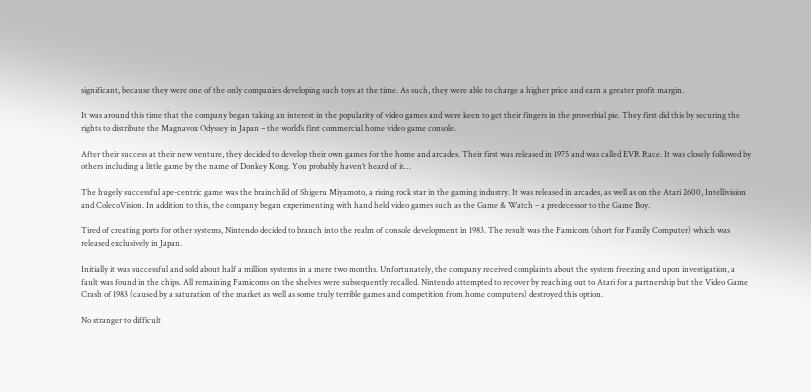significant, because they were one of the only companies developing such toys at the time. As such, they were able to charge a higher price and earn a greater profit margin.

It was around this time that the company began taking an interest in the popularity of video games and were keen to get their fingers in the proverbial pie. They first did this by securing the rights to distribute the Magnavox Odyssey in Japan – the world’s first commercial home video game console.

After their success at their new venture, they decided to develop their own games for the home and arcades. Their first was released in 1975 and was called EVR Race. It was closely followed by others including a little game by the name of Donkey Kong. You probably haven’t heard of it…

The hugely successful ape-centric game was the brainchild of Shigeru Miyamoto, a rising rock star in the gaming industry. It was released in arcades, as well as on the Atari 2600, Intellivision and ColecoVision. In addition to this, the company began experimenting with hand held video games such as the Game & Watch – a predecessor to the Game Boy.

Tired of creating ports for other systems, Nintendo decided to branch into the realm of console development in 1983. The result was the Famicom (short for Family Computer) which was released exclusively in Japan.

Initially it was successful and sold about half a million systems in a mere two months. Unfortunately, the company received complaints about the system freezing and upon investigation, a fault was found in the chips. All remaining Famicoms on the shelves were subsequently recalled. Nintendo attempted to recover by reaching out to Atari for a partnership but the Video Game Crash of 1983 (caused by a saturation of the market as well as some truly terrible games and competition from home computers) destroyed this option.

No stranger to difficult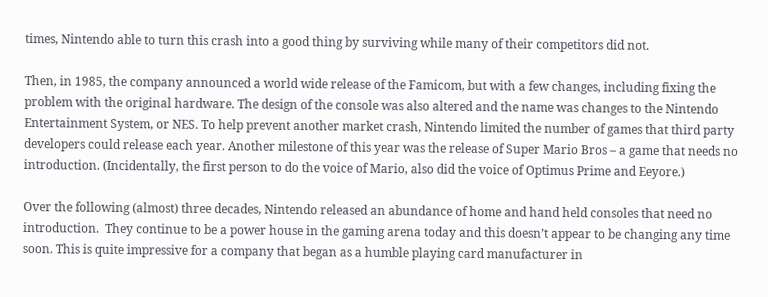times, Nintendo able to turn this crash into a good thing by surviving while many of their competitors did not.

Then, in 1985, the company announced a world wide release of the Famicom, but with a few changes, including fixing the problem with the original hardware. The design of the console was also altered and the name was changes to the Nintendo Entertainment System, or NES. To help prevent another market crash, Nintendo limited the number of games that third party developers could release each year. Another milestone of this year was the release of Super Mario Bros – a game that needs no introduction. (Incidentally, the first person to do the voice of Mario, also did the voice of Optimus Prime and Eeyore.)

Over the following (almost) three decades, Nintendo released an abundance of home and hand held consoles that need no introduction.  They continue to be a power house in the gaming arena today and this doesn’t appear to be changing any time soon. This is quite impressive for a company that began as a humble playing card manufacturer in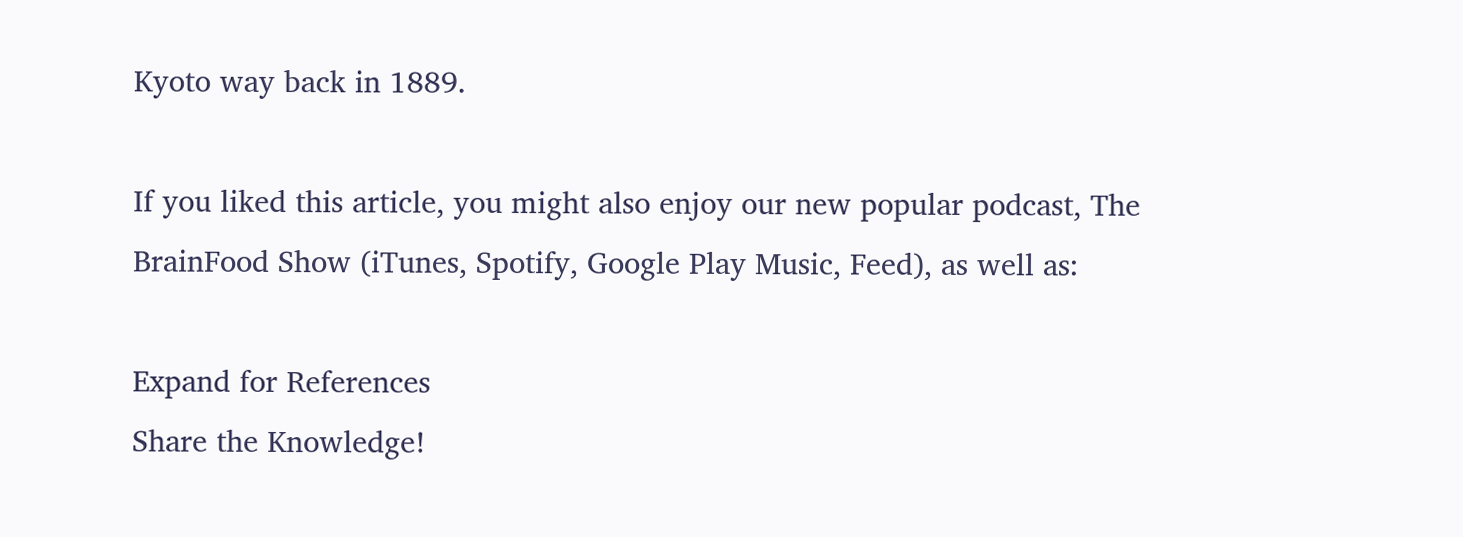Kyoto way back in 1889.

If you liked this article, you might also enjoy our new popular podcast, The BrainFood Show (iTunes, Spotify, Google Play Music, Feed), as well as:

Expand for References
Share the Knowledge!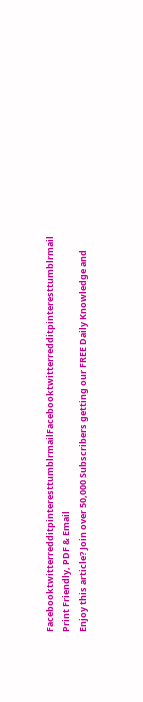FacebooktwitterredditpinteresttumblrmailFacebooktwitterredditpinteresttumblrmail
Print Friendly, PDF & Email
Enjoy this article? Join over 50,000 Subscribers getting our FREE Daily Knowledge and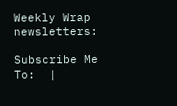Weekly Wrap newsletters:

Subscribe Me To:  |